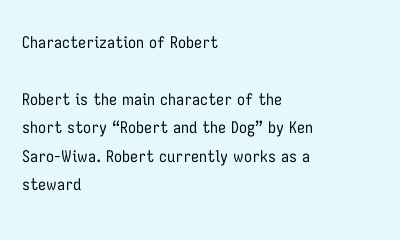Characterization of Robert

Robert is the main character of the short story “Robert and the Dog” by Ken Saro-Wiwa. Robert currently works as a steward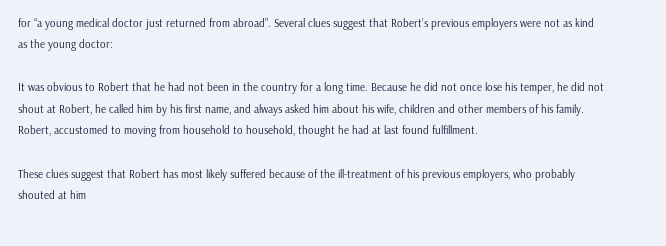for “a young medical doctor just returned from abroad”. Several clues suggest that Robert’s previous employers were not as kind as the young doctor:

It was obvious to Robert that he had not been in the country for a long time. Because he did not once lose his temper, he did not shout at Robert, he called him by his first name, and always asked him about his wife, children and other members of his family. Robert, accustomed to moving from household to household, thought he had at last found fulfillment.

These clues suggest that Robert has most likely suffered because of the ill-treatment of his previous employers, who probably shouted at him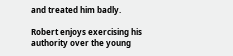and treated him badly.

Robert enjoys exercising his authority over the young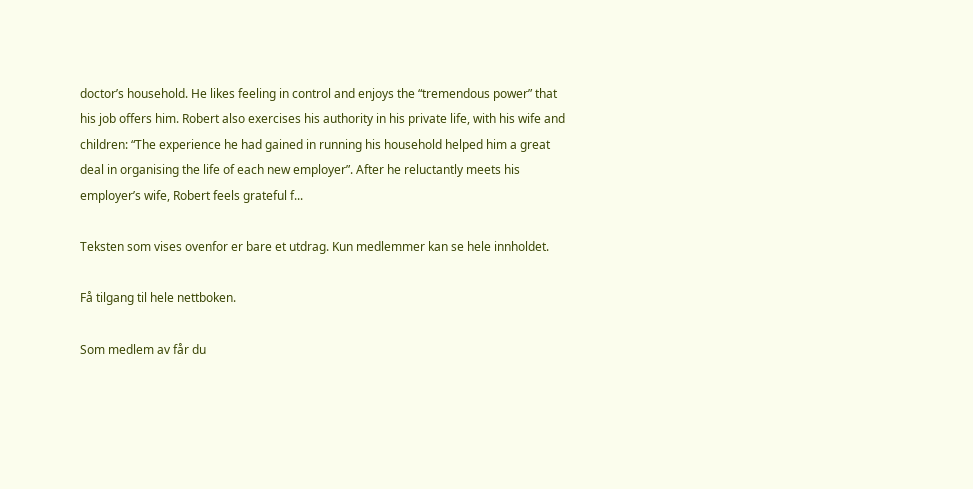doctor’s household. He likes feeling in control and enjoys the “tremendous power” that his job offers him. Robert also exercises his authority in his private life, with his wife and children: “The experience he had gained in running his household helped him a great deal in organising the life of each new employer”. After he reluctantly meets his employer’s wife, Robert feels grateful f...

Teksten som vises ovenfor er bare et utdrag. Kun medlemmer kan se hele innholdet.

Få tilgang til hele nettboken.

Som medlem av får du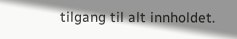tilgang til alt innholdet.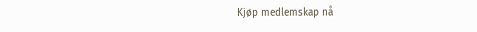Kjøp medlemskap nå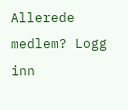Allerede medlem? Logg inn